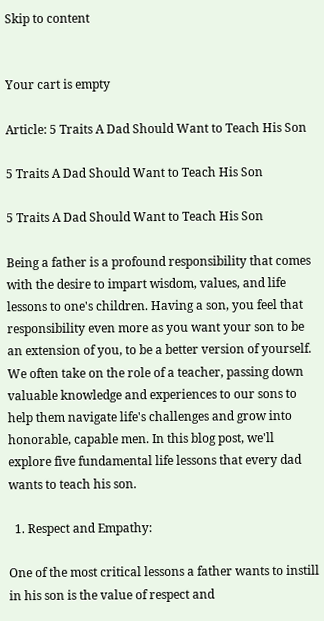Skip to content


Your cart is empty

Article: 5 Traits A Dad Should Want to Teach His Son

5 Traits A Dad Should Want to Teach His Son

5 Traits A Dad Should Want to Teach His Son

Being a father is a profound responsibility that comes with the desire to impart wisdom, values, and life lessons to one's children. Having a son, you feel that responsibility even more as you want your son to be an extension of you, to be a better version of yourself. We often take on the role of a teacher, passing down valuable knowledge and experiences to our sons to help them navigate life's challenges and grow into honorable, capable men. In this blog post, we'll explore five fundamental life lessons that every dad wants to teach his son.

  1. Respect and Empathy:

One of the most critical lessons a father wants to instill in his son is the value of respect and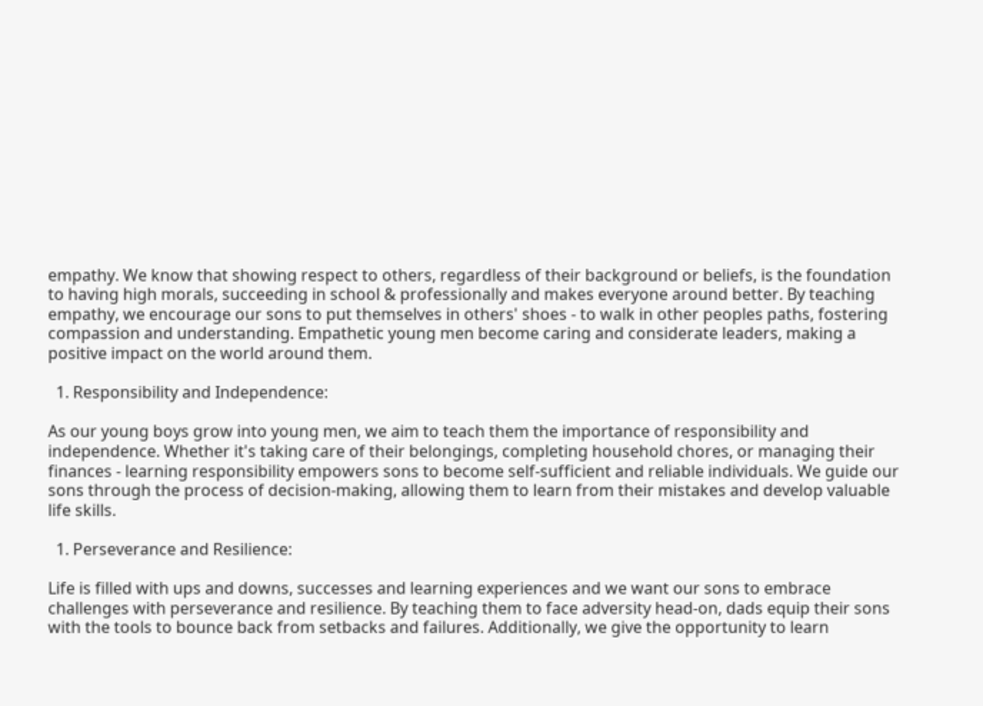empathy. We know that showing respect to others, regardless of their background or beliefs, is the foundation to having high morals, succeeding in school & professionally and makes everyone around better. By teaching empathy, we encourage our sons to put themselves in others' shoes - to walk in other peoples paths, fostering compassion and understanding. Empathetic young men become caring and considerate leaders, making a positive impact on the world around them.

  1. Responsibility and Independence:

As our young boys grow into young men, we aim to teach them the importance of responsibility and independence. Whether it's taking care of their belongings, completing household chores, or managing their finances - learning responsibility empowers sons to become self-sufficient and reliable individuals. We guide our sons through the process of decision-making, allowing them to learn from their mistakes and develop valuable life skills.

  1. Perseverance and Resilience:

Life is filled with ups and downs, successes and learning experiences and we want our sons to embrace challenges with perseverance and resilience. By teaching them to face adversity head-on, dads equip their sons with the tools to bounce back from setbacks and failures. Additionally, we give the opportunity to learn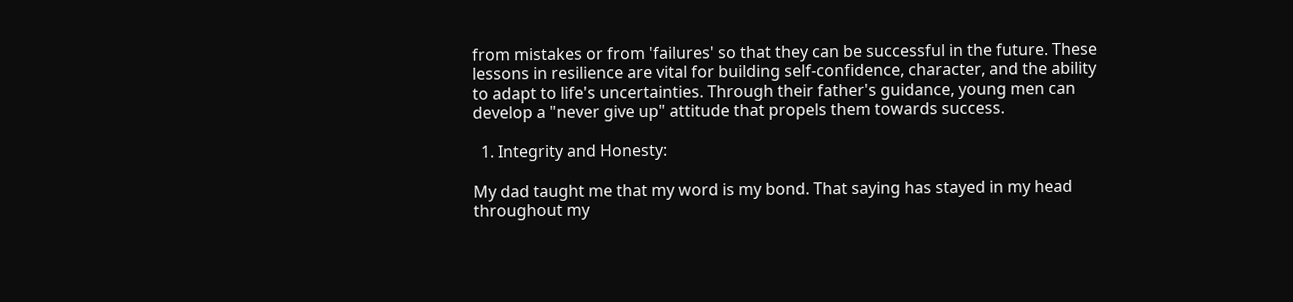from mistakes or from 'failures' so that they can be successful in the future. These lessons in resilience are vital for building self-confidence, character, and the ability to adapt to life's uncertainties. Through their father's guidance, young men can develop a "never give up" attitude that propels them towards success.

  1. Integrity and Honesty:

My dad taught me that my word is my bond. That saying has stayed in my head throughout my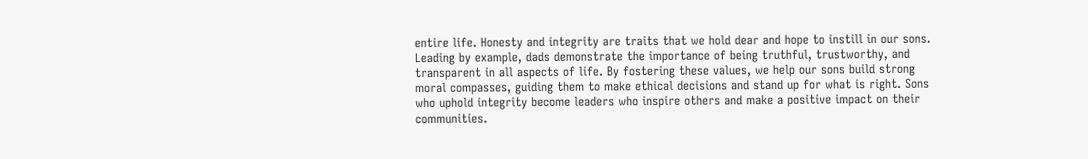entire life. Honesty and integrity are traits that we hold dear and hope to instill in our sons. Leading by example, dads demonstrate the importance of being truthful, trustworthy, and transparent in all aspects of life. By fostering these values, we help our sons build strong moral compasses, guiding them to make ethical decisions and stand up for what is right. Sons who uphold integrity become leaders who inspire others and make a positive impact on their communities.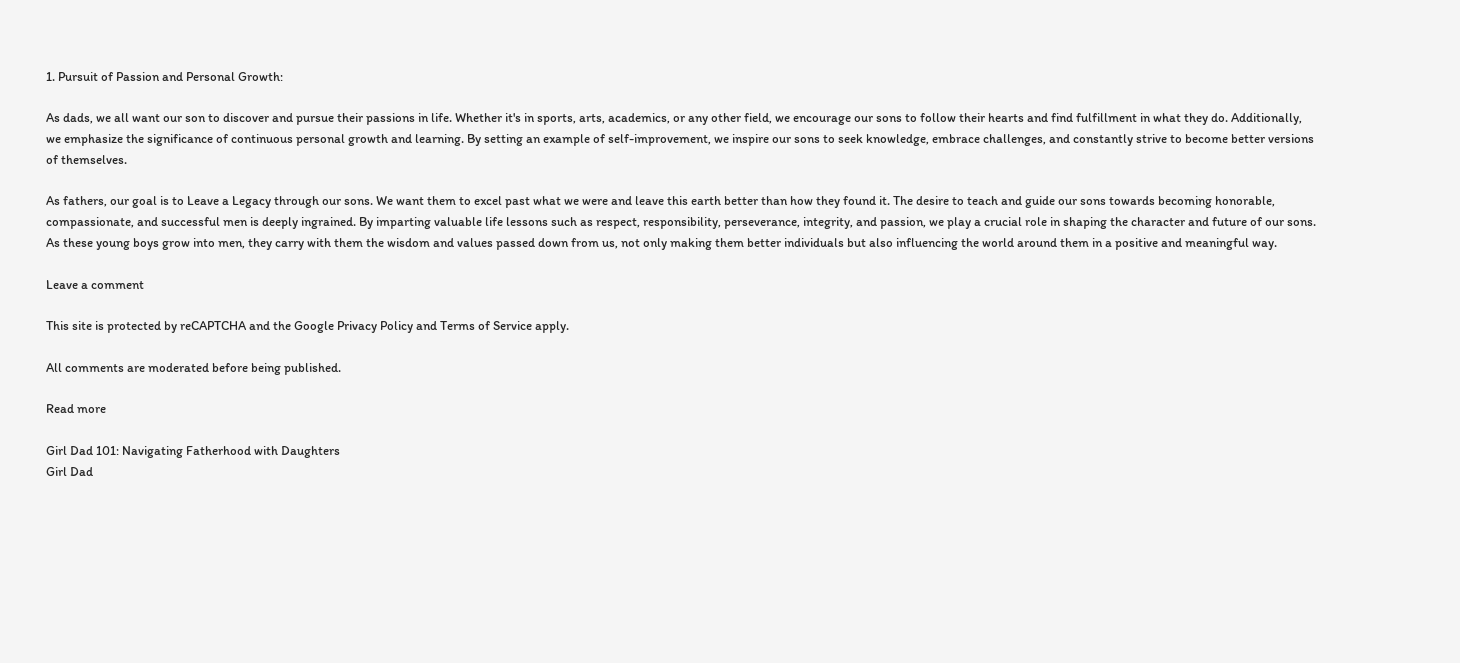1. Pursuit of Passion and Personal Growth:

As dads, we all want our son to discover and pursue their passions in life. Whether it's in sports, arts, academics, or any other field, we encourage our sons to follow their hearts and find fulfillment in what they do. Additionally, we emphasize the significance of continuous personal growth and learning. By setting an example of self-improvement, we inspire our sons to seek knowledge, embrace challenges, and constantly strive to become better versions of themselves.

As fathers, our goal is to Leave a Legacy through our sons. We want them to excel past what we were and leave this earth better than how they found it. The desire to teach and guide our sons towards becoming honorable, compassionate, and successful men is deeply ingrained. By imparting valuable life lessons such as respect, responsibility, perseverance, integrity, and passion, we play a crucial role in shaping the character and future of our sons. As these young boys grow into men, they carry with them the wisdom and values passed down from us, not only making them better individuals but also influencing the world around them in a positive and meaningful way.

Leave a comment

This site is protected by reCAPTCHA and the Google Privacy Policy and Terms of Service apply.

All comments are moderated before being published.

Read more

Girl Dad 101: Navigating Fatherhood with Daughters
Girl Dad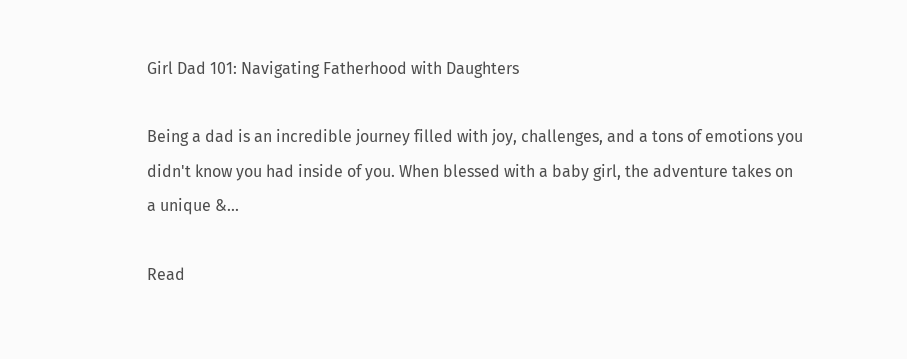Girl Dad 101: Navigating Fatherhood with Daughters

Being a dad is an incredible journey filled with joy, challenges, and a tons of emotions you didn't know you had inside of you. When blessed with a baby girl, the adventure takes on a unique &...

Read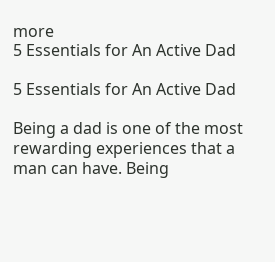more
5 Essentials for An Active Dad

5 Essentials for An Active Dad

Being a dad is one of the most rewarding experiences that a man can have. Being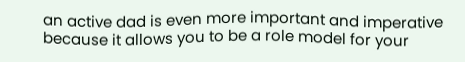an active dad is even more important and imperative because it allows you to be a role model for your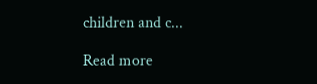children and c...

Read more